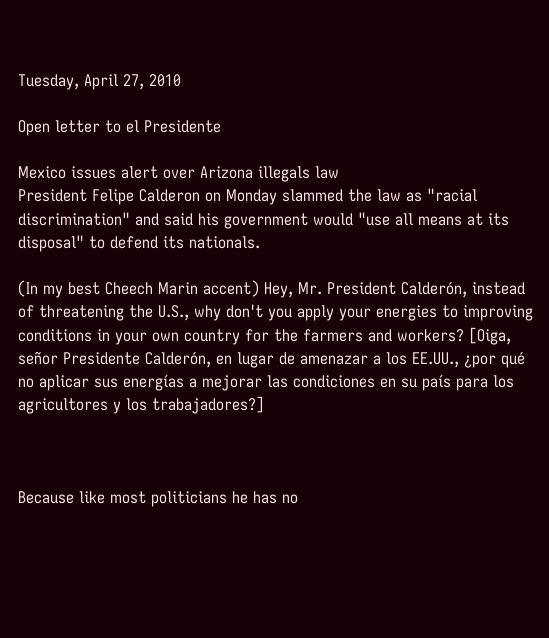Tuesday, April 27, 2010

Open letter to el Presidente

Mexico issues alert over Arizona illegals law
President Felipe Calderon on Monday slammed the law as "racial discrimination" and said his government would "use all means at its disposal" to defend its nationals.

(In my best Cheech Marin accent) Hey, Mr. President Calderón, instead of threatening the U.S., why don't you apply your energies to improving conditions in your own country for the farmers and workers? [Oiga, señor Presidente Calderón, en lugar de amenazar a los EE.UU., ¿por qué no aplicar sus energías a mejorar las condiciones en su país para los agricultores y los trabajadores?]



Because like most politicians he has no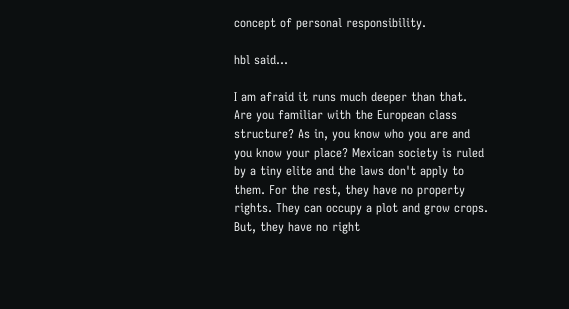concept of personal responsibility.

hbl said...

I am afraid it runs much deeper than that. Are you familiar with the European class structure? As in, you know who you are and you know your place? Mexican society is ruled by a tiny elite and the laws don't apply to them. For the rest, they have no property rights. They can occupy a plot and grow crops. But, they have no right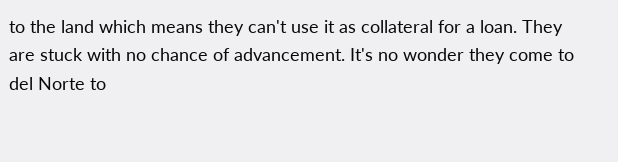to the land which means they can't use it as collateral for a loan. They are stuck with no chance of advancement. It's no wonder they come to del Norte to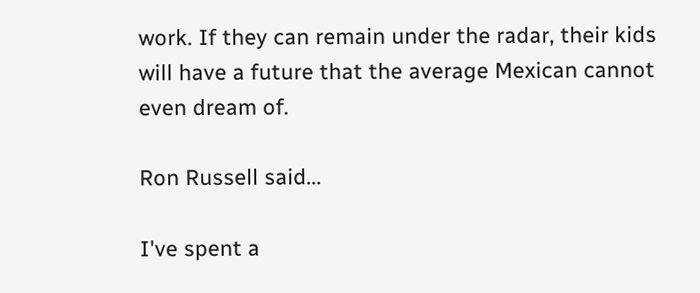work. If they can remain under the radar, their kids will have a future that the average Mexican cannot even dream of.

Ron Russell said...

I've spent a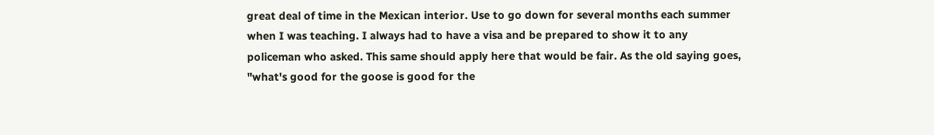great deal of time in the Mexican interior. Use to go down for several months each summer when I was teaching. I always had to have a visa and be prepared to show it to any policeman who asked. This same should apply here that would be fair. As the old saying goes, "what's good for the goose is good for the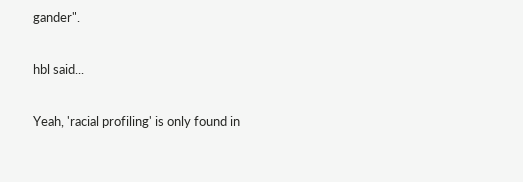gander".

hbl said...

Yeah, 'racial profiling' is only found in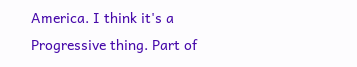America. I think it's a Progressive thing. Part of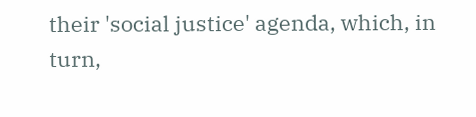their 'social justice' agenda, which, in turn,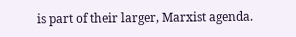is part of their larger, Marxist agenda.